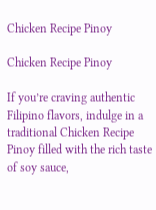Chicken Recipe Pinoy

Chicken Recipe Pinoy

If you’re craving authentic Filipino flavors, indulge in a traditional Chicken Recipe Pinoy filled with the rich taste of soy sauce,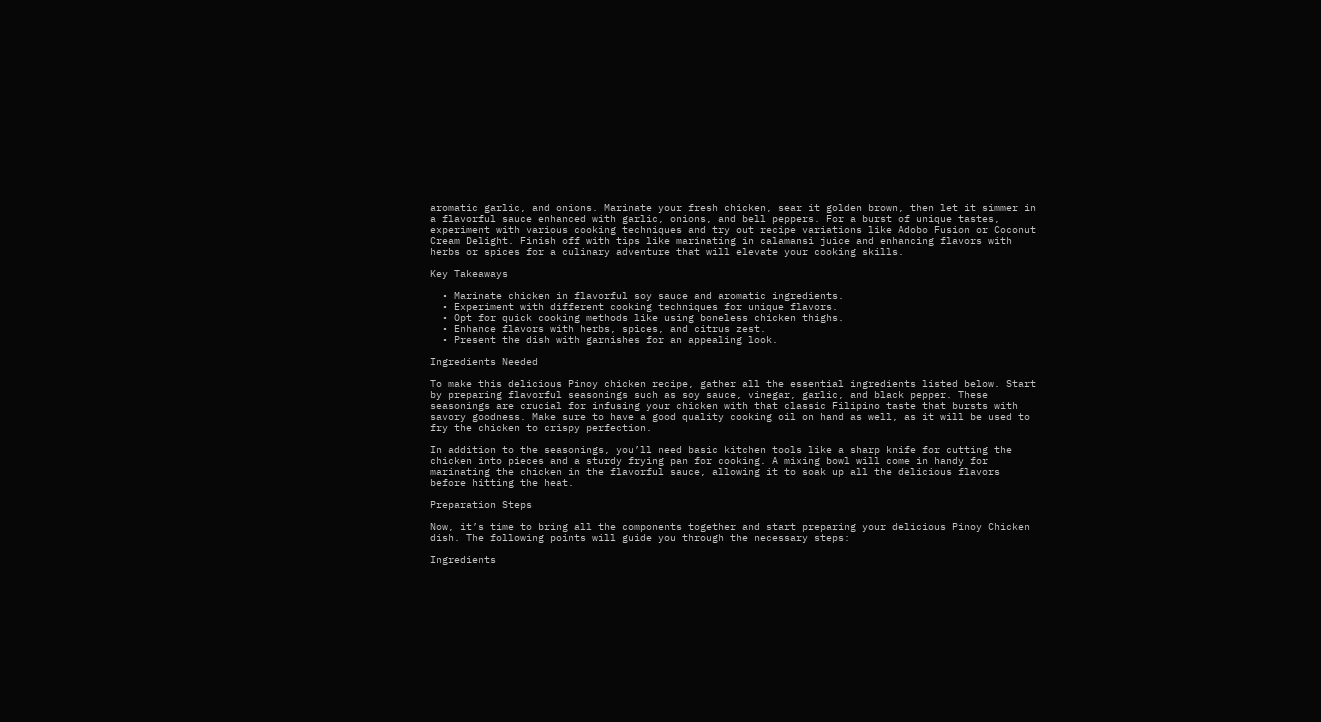aromatic garlic, and onions. Marinate your fresh chicken, sear it golden brown, then let it simmer in a flavorful sauce enhanced with garlic, onions, and bell peppers. For a burst of unique tastes, experiment with various cooking techniques and try out recipe variations like Adobo Fusion or Coconut Cream Delight. Finish off with tips like marinating in calamansi juice and enhancing flavors with herbs or spices for a culinary adventure that will elevate your cooking skills.

Key Takeaways

  • Marinate chicken in flavorful soy sauce and aromatic ingredients.
  • Experiment with different cooking techniques for unique flavors.
  • Opt for quick cooking methods like using boneless chicken thighs.
  • Enhance flavors with herbs, spices, and citrus zest.
  • Present the dish with garnishes for an appealing look.

Ingredients Needed

To make this delicious Pinoy chicken recipe, gather all the essential ingredients listed below. Start by preparing flavorful seasonings such as soy sauce, vinegar, garlic, and black pepper. These seasonings are crucial for infusing your chicken with that classic Filipino taste that bursts with savory goodness. Make sure to have a good quality cooking oil on hand as well, as it will be used to fry the chicken to crispy perfection.

In addition to the seasonings, you’ll need basic kitchen tools like a sharp knife for cutting the chicken into pieces and a sturdy frying pan for cooking. A mixing bowl will come in handy for marinating the chicken in the flavorful sauce, allowing it to soak up all the delicious flavors before hitting the heat.

Preparation Steps

Now, it’s time to bring all the components together and start preparing your delicious Pinoy Chicken dish. The following points will guide you through the necessary steps:

Ingredients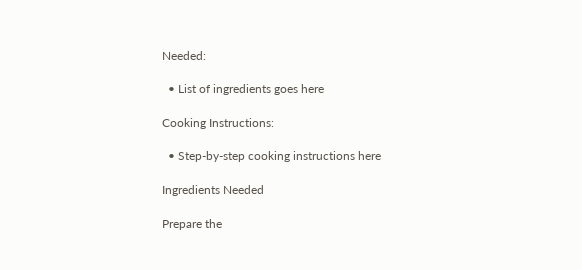Needed:

  • List of ingredients goes here

Cooking Instructions:

  • Step-by-step cooking instructions here

Ingredients Needed

Prepare the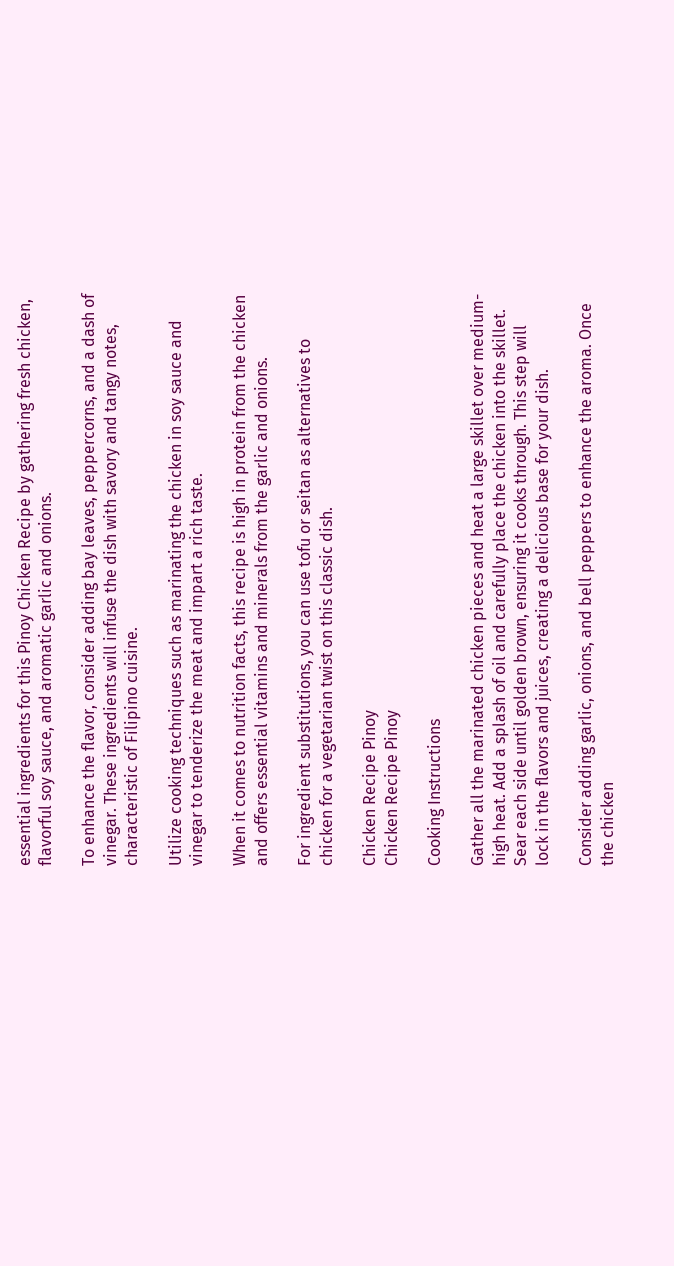essential ingredients for this Pinoy Chicken Recipe by gathering fresh chicken, flavorful soy sauce, and aromatic garlic and onions.

To enhance the flavor, consider adding bay leaves, peppercorns, and a dash of vinegar. These ingredients will infuse the dish with savory and tangy notes, characteristic of Filipino cuisine.

Utilize cooking techniques such as marinating the chicken in soy sauce and vinegar to tenderize the meat and impart a rich taste.

When it comes to nutrition facts, this recipe is high in protein from the chicken and offers essential vitamins and minerals from the garlic and onions.

For ingredient substitutions, you can use tofu or seitan as alternatives to chicken for a vegetarian twist on this classic dish.

Chicken Recipe Pinoy
Chicken Recipe Pinoy

Cooking Instructions

Gather all the marinated chicken pieces and heat a large skillet over medium-high heat. Add a splash of oil and carefully place the chicken into the skillet. Sear each side until golden brown, ensuring it cooks through. This step will lock in the flavors and juices, creating a delicious base for your dish.

Consider adding garlic, onions, and bell peppers to enhance the aroma. Once the chicken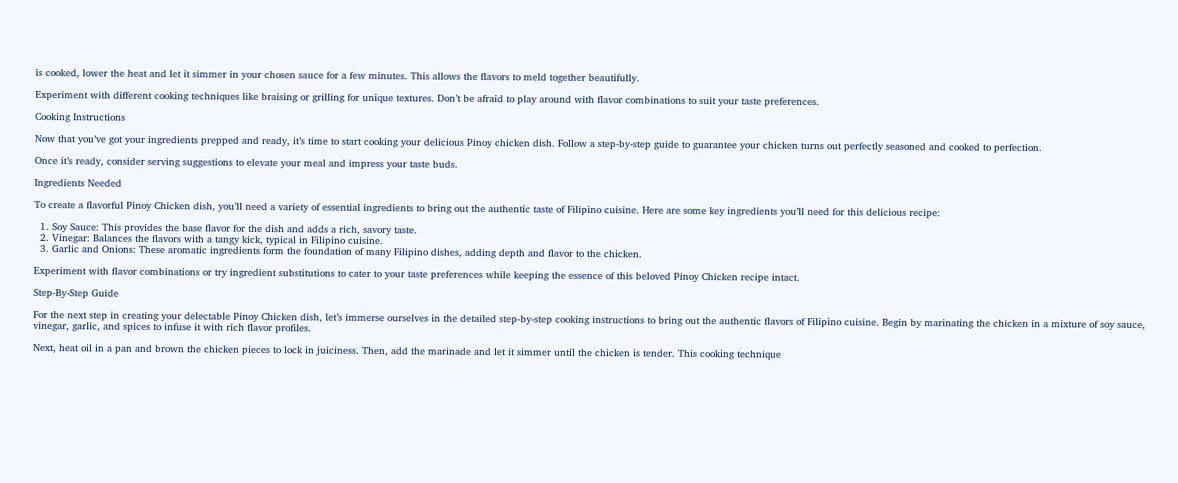is cooked, lower the heat and let it simmer in your chosen sauce for a few minutes. This allows the flavors to meld together beautifully.

Experiment with different cooking techniques like braising or grilling for unique textures. Don’t be afraid to play around with flavor combinations to suit your taste preferences.

Cooking Instructions

Now that you’ve got your ingredients prepped and ready, it’s time to start cooking your delicious Pinoy chicken dish. Follow a step-by-step guide to guarantee your chicken turns out perfectly seasoned and cooked to perfection.

Once it’s ready, consider serving suggestions to elevate your meal and impress your taste buds.

Ingredients Needed

To create a flavorful Pinoy Chicken dish, you’ll need a variety of essential ingredients to bring out the authentic taste of Filipino cuisine. Here are some key ingredients you’ll need for this delicious recipe:

  1. Soy Sauce: This provides the base flavor for the dish and adds a rich, savory taste.
  2. Vinegar: Balances the flavors with a tangy kick, typical in Filipino cuisine.
  3. Garlic and Onions: These aromatic ingredients form the foundation of many Filipino dishes, adding depth and flavor to the chicken.

Experiment with flavor combinations or try ingredient substitutions to cater to your taste preferences while keeping the essence of this beloved Pinoy Chicken recipe intact.

Step-By-Step Guide

For the next step in creating your delectable Pinoy Chicken dish, let’s immerse ourselves in the detailed step-by-step cooking instructions to bring out the authentic flavors of Filipino cuisine. Begin by marinating the chicken in a mixture of soy sauce, vinegar, garlic, and spices to infuse it with rich flavor profiles.

Next, heat oil in a pan and brown the chicken pieces to lock in juiciness. Then, add the marinade and let it simmer until the chicken is tender. This cooking technique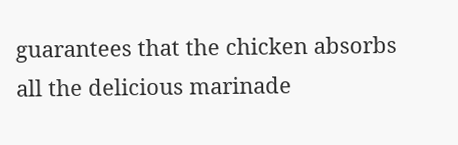guarantees that the chicken absorbs all the delicious marinade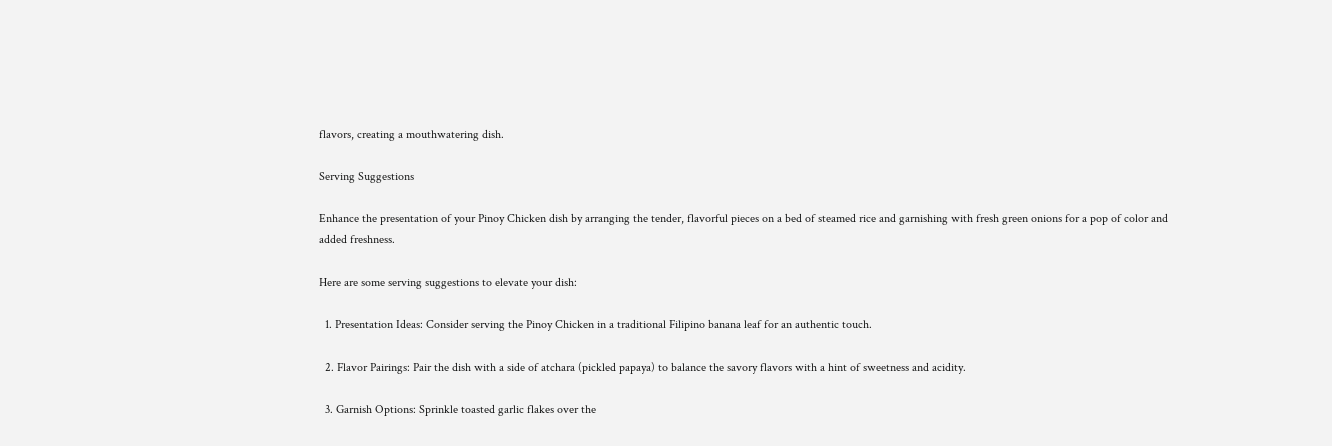flavors, creating a mouthwatering dish.

Serving Suggestions

Enhance the presentation of your Pinoy Chicken dish by arranging the tender, flavorful pieces on a bed of steamed rice and garnishing with fresh green onions for a pop of color and added freshness.

Here are some serving suggestions to elevate your dish:

  1. Presentation Ideas: Consider serving the Pinoy Chicken in a traditional Filipino banana leaf for an authentic touch.

  2. Flavor Pairings: Pair the dish with a side of atchara (pickled papaya) to balance the savory flavors with a hint of sweetness and acidity.

  3. Garnish Options: Sprinkle toasted garlic flakes over the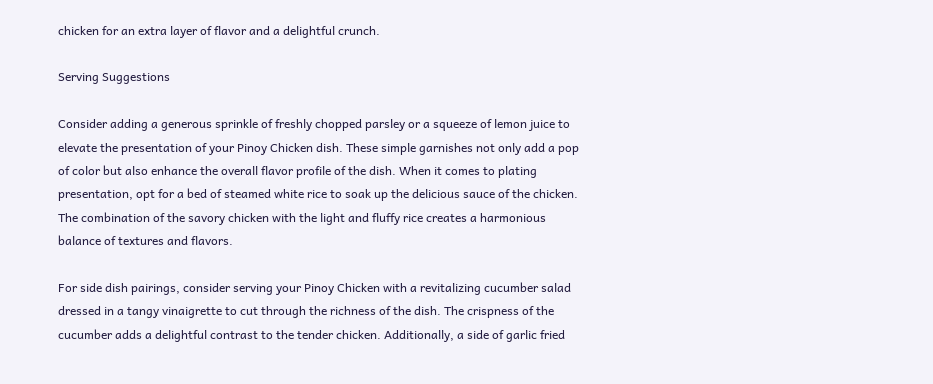chicken for an extra layer of flavor and a delightful crunch.

Serving Suggestions

Consider adding a generous sprinkle of freshly chopped parsley or a squeeze of lemon juice to elevate the presentation of your Pinoy Chicken dish. These simple garnishes not only add a pop of color but also enhance the overall flavor profile of the dish. When it comes to plating presentation, opt for a bed of steamed white rice to soak up the delicious sauce of the chicken. The combination of the savory chicken with the light and fluffy rice creates a harmonious balance of textures and flavors.

For side dish pairings, consider serving your Pinoy Chicken with a revitalizing cucumber salad dressed in a tangy vinaigrette to cut through the richness of the dish. The crispness of the cucumber adds a delightful contrast to the tender chicken. Additionally, a side of garlic fried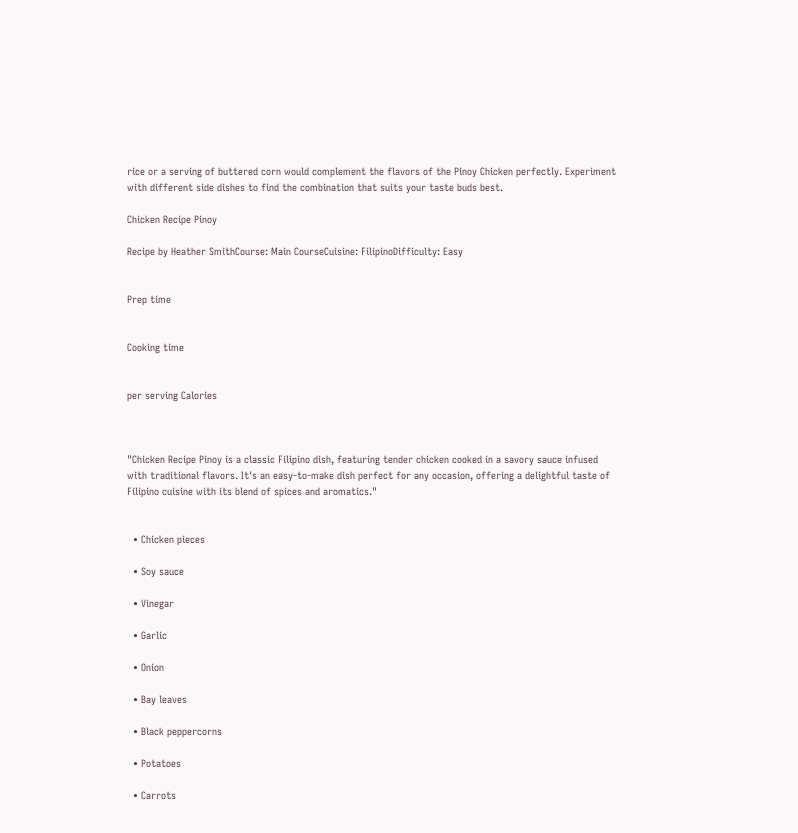rice or a serving of buttered corn would complement the flavors of the Pinoy Chicken perfectly. Experiment with different side dishes to find the combination that suits your taste buds best.

Chicken Recipe Pinoy

Recipe by Heather SmithCourse: Main CourseCuisine: FilipinoDifficulty: Easy


Prep time


Cooking time


per serving Calories



"Chicken Recipe Pinoy is a classic Filipino dish, featuring tender chicken cooked in a savory sauce infused with traditional flavors. It's an easy-to-make dish perfect for any occasion, offering a delightful taste of Filipino cuisine with its blend of spices and aromatics."


  • Chicken pieces

  • Soy sauce

  • Vinegar

  • Garlic

  • Onion

  • Bay leaves

  • Black peppercorns

  • Potatoes

  • Carrots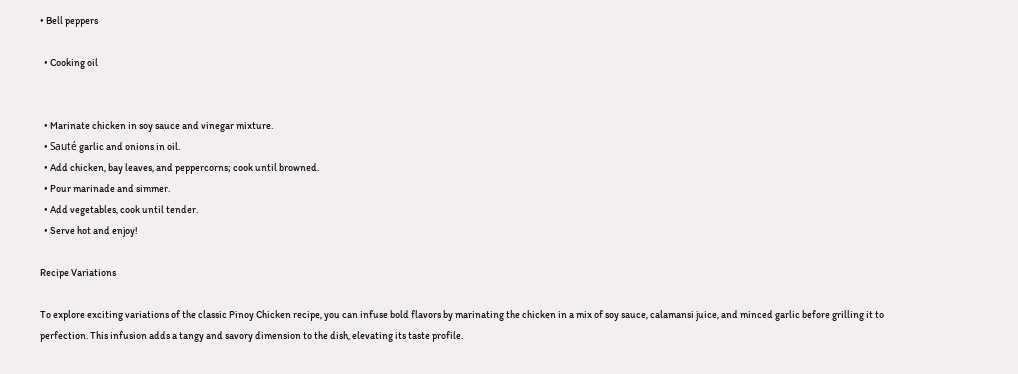• Bell peppers

  • Cooking oil


  • Marinate chicken in soy sauce and vinegar mixture.
  • Sauté garlic and onions in oil.
  • Add chicken, bay leaves, and peppercorns; cook until browned.
  • Pour marinade and simmer.
  • Add vegetables, cook until tender.
  • Serve hot and enjoy!

Recipe Variations

To explore exciting variations of the classic Pinoy Chicken recipe, you can infuse bold flavors by marinating the chicken in a mix of soy sauce, calamansi juice, and minced garlic before grilling it to perfection. This infusion adds a tangy and savory dimension to the dish, elevating its taste profile.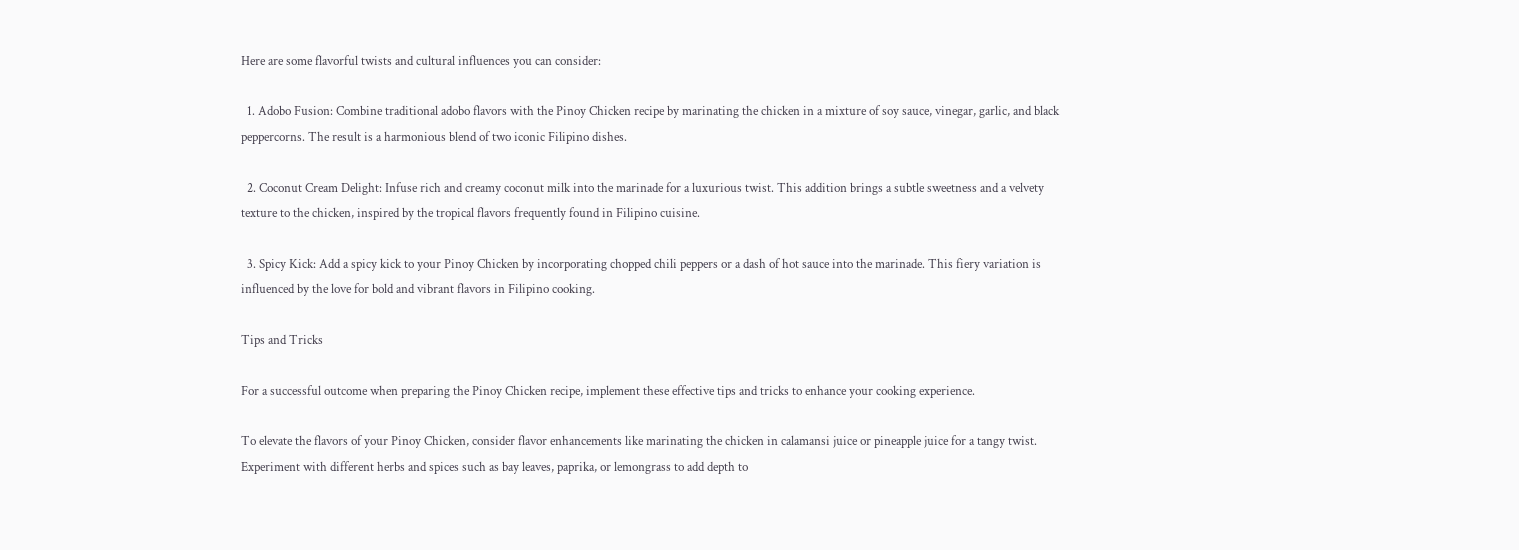Here are some flavorful twists and cultural influences you can consider:

  1. Adobo Fusion: Combine traditional adobo flavors with the Pinoy Chicken recipe by marinating the chicken in a mixture of soy sauce, vinegar, garlic, and black peppercorns. The result is a harmonious blend of two iconic Filipino dishes.

  2. Coconut Cream Delight: Infuse rich and creamy coconut milk into the marinade for a luxurious twist. This addition brings a subtle sweetness and a velvety texture to the chicken, inspired by the tropical flavors frequently found in Filipino cuisine.

  3. Spicy Kick: Add a spicy kick to your Pinoy Chicken by incorporating chopped chili peppers or a dash of hot sauce into the marinade. This fiery variation is influenced by the love for bold and vibrant flavors in Filipino cooking.

Tips and Tricks

For a successful outcome when preparing the Pinoy Chicken recipe, implement these effective tips and tricks to enhance your cooking experience.

To elevate the flavors of your Pinoy Chicken, consider flavor enhancements like marinating the chicken in calamansi juice or pineapple juice for a tangy twist. Experiment with different herbs and spices such as bay leaves, paprika, or lemongrass to add depth to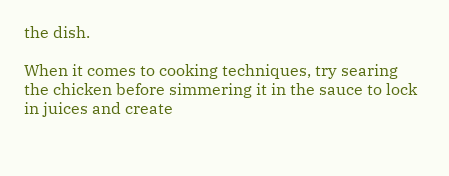the dish.

When it comes to cooking techniques, try searing the chicken before simmering it in the sauce to lock in juices and create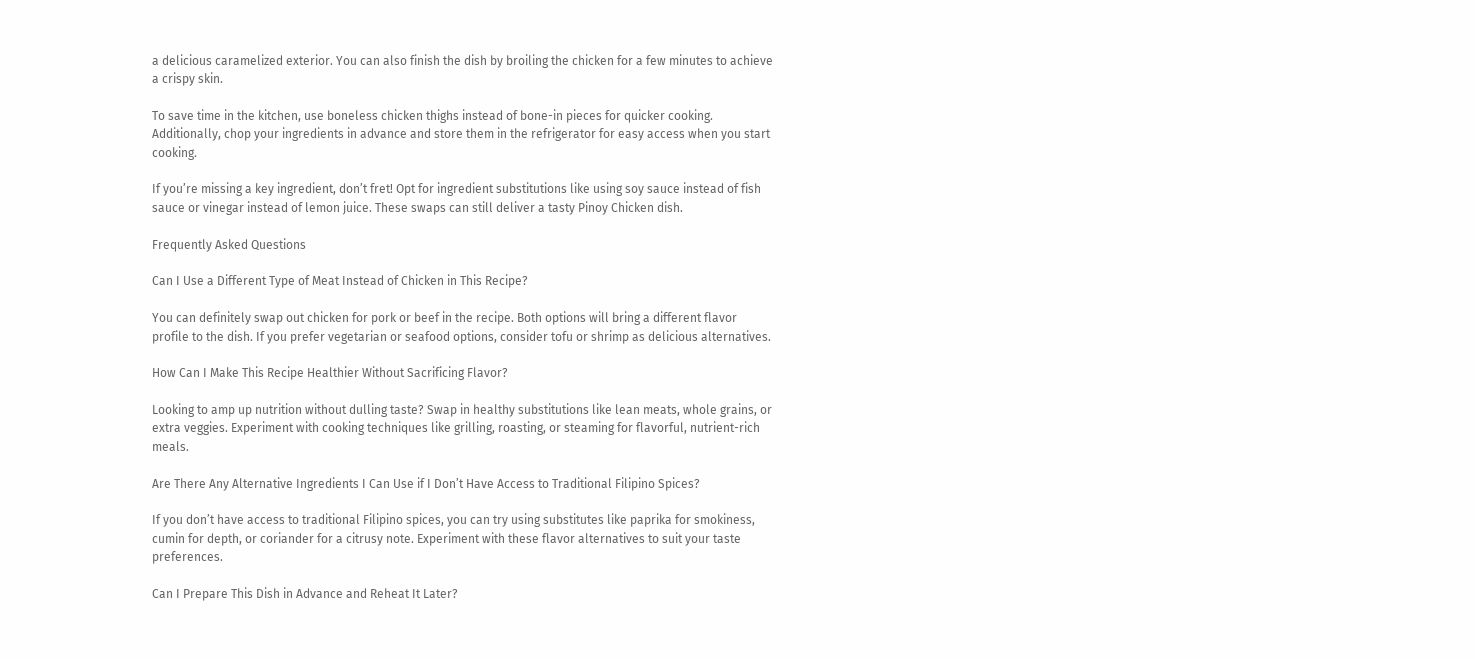a delicious caramelized exterior. You can also finish the dish by broiling the chicken for a few minutes to achieve a crispy skin.

To save time in the kitchen, use boneless chicken thighs instead of bone-in pieces for quicker cooking. Additionally, chop your ingredients in advance and store them in the refrigerator for easy access when you start cooking.

If you’re missing a key ingredient, don’t fret! Opt for ingredient substitutions like using soy sauce instead of fish sauce or vinegar instead of lemon juice. These swaps can still deliver a tasty Pinoy Chicken dish.

Frequently Asked Questions

Can I Use a Different Type of Meat Instead of Chicken in This Recipe?

You can definitely swap out chicken for pork or beef in the recipe. Both options will bring a different flavor profile to the dish. If you prefer vegetarian or seafood options, consider tofu or shrimp as delicious alternatives.

How Can I Make This Recipe Healthier Without Sacrificing Flavor?

Looking to amp up nutrition without dulling taste? Swap in healthy substitutions like lean meats, whole grains, or extra veggies. Experiment with cooking techniques like grilling, roasting, or steaming for flavorful, nutrient-rich meals.

Are There Any Alternative Ingredients I Can Use if I Don’t Have Access to Traditional Filipino Spices?

If you don’t have access to traditional Filipino spices, you can try using substitutes like paprika for smokiness, cumin for depth, or coriander for a citrusy note. Experiment with these flavor alternatives to suit your taste preferences.

Can I Prepare This Dish in Advance and Reheat It Later?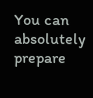You can absolutely prepare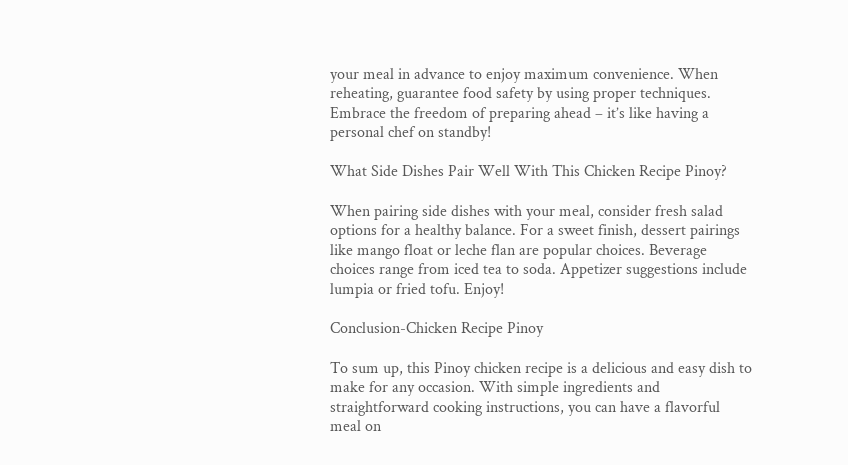your meal in advance to enjoy maximum convenience. When reheating, guarantee food safety by using proper techniques. Embrace the freedom of preparing ahead – it’s like having a personal chef on standby!

What Side Dishes Pair Well With This Chicken Recipe Pinoy?

When pairing side dishes with your meal, consider fresh salad options for a healthy balance. For a sweet finish, dessert pairings like mango float or leche flan are popular choices. Beverage choices range from iced tea to soda. Appetizer suggestions include lumpia or fried tofu. Enjoy!

Conclusion-Chicken Recipe Pinoy

To sum up, this Pinoy chicken recipe is a delicious and easy dish to make for any occasion. With simple ingredients and straightforward cooking instructions, you can have a flavorful meal on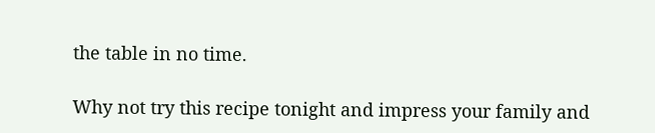the table in no time.

Why not try this recipe tonight and impress your family and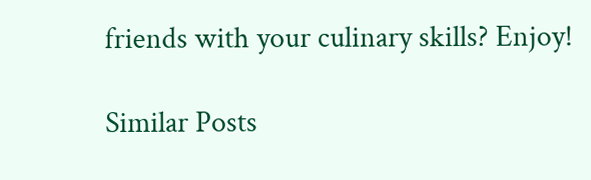friends with your culinary skills? Enjoy!

Similar Posts